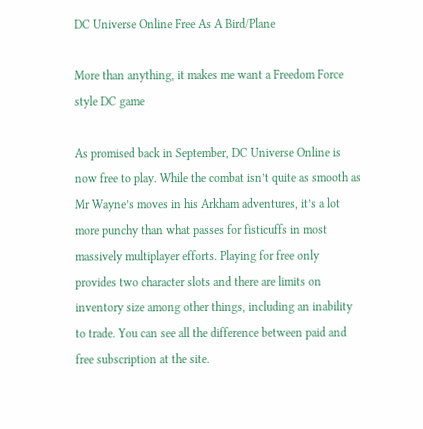DC Universe Online Free As A Bird/Plane

More than anything, it makes me want a Freedom Force style DC game

As promised back in September, DC Universe Online is now free to play. While the combat isn’t quite as smooth as Mr Wayne’s moves in his Arkham adventures, it’s a lot more punchy than what passes for fisticuffs in most massively multiplayer efforts. Playing for free only provides two character slots and there are limits on inventory size among other things, including an inability to trade. You can see all the difference between paid and free subscription at the site.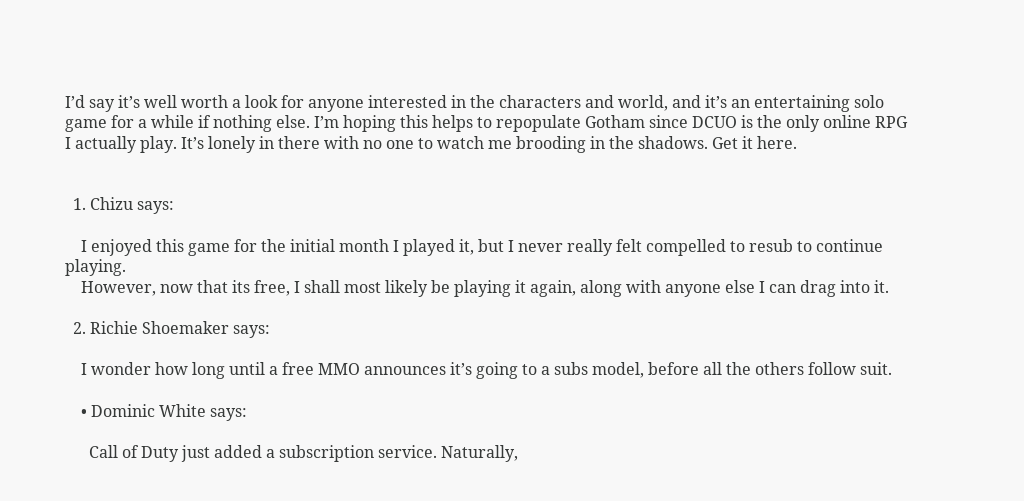I’d say it’s well worth a look for anyone interested in the characters and world, and it’s an entertaining solo game for a while if nothing else. I’m hoping this helps to repopulate Gotham since DCUO is the only online RPG I actually play. It’s lonely in there with no one to watch me brooding in the shadows. Get it here.


  1. Chizu says:

    I enjoyed this game for the initial month I played it, but I never really felt compelled to resub to continue playing.
    However, now that its free, I shall most likely be playing it again, along with anyone else I can drag into it.

  2. Richie Shoemaker says:

    I wonder how long until a free MMO announces it’s going to a subs model, before all the others follow suit.

    • Dominic White says:

      Call of Duty just added a subscription service. Naturally,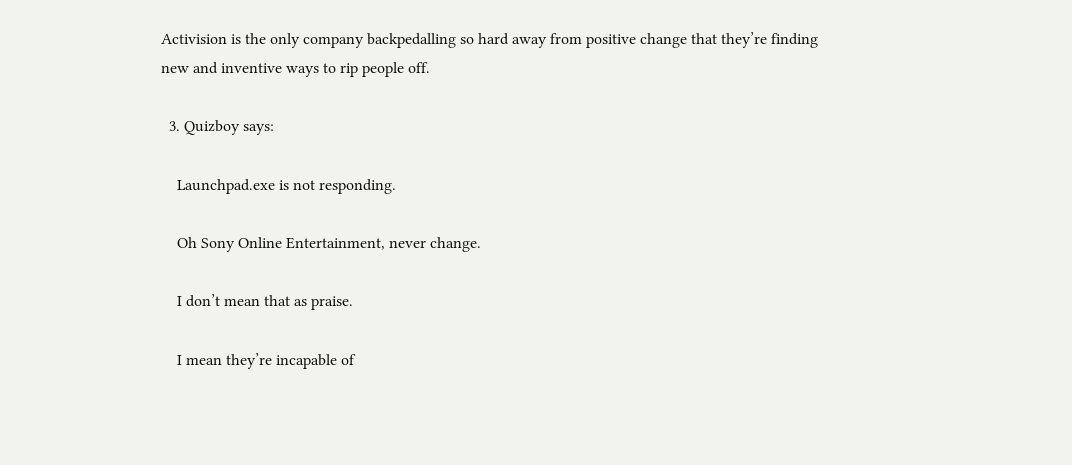Activision is the only company backpedalling so hard away from positive change that they’re finding new and inventive ways to rip people off.

  3. Quizboy says:

    Launchpad.exe is not responding.

    Oh Sony Online Entertainment, never change.

    I don’t mean that as praise.

    I mean they’re incapable of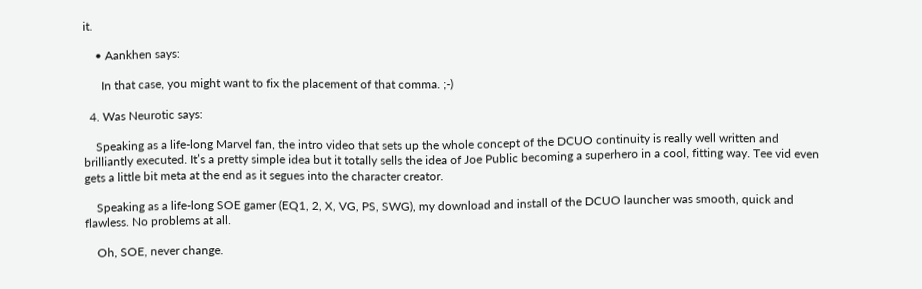it.

    • Aankhen says:

      In that case, you might want to fix the placement of that comma. ;-)

  4. Was Neurotic says:

    Speaking as a life-long Marvel fan, the intro video that sets up the whole concept of the DCUO continuity is really well written and brilliantly executed. It’s a pretty simple idea but it totally sells the idea of Joe Public becoming a superhero in a cool, fitting way. Tee vid even gets a little bit meta at the end as it segues into the character creator.

    Speaking as a life-long SOE gamer (EQ1, 2, X, VG, PS, SWG), my download and install of the DCUO launcher was smooth, quick and flawless. No problems at all.

    Oh, SOE, never change.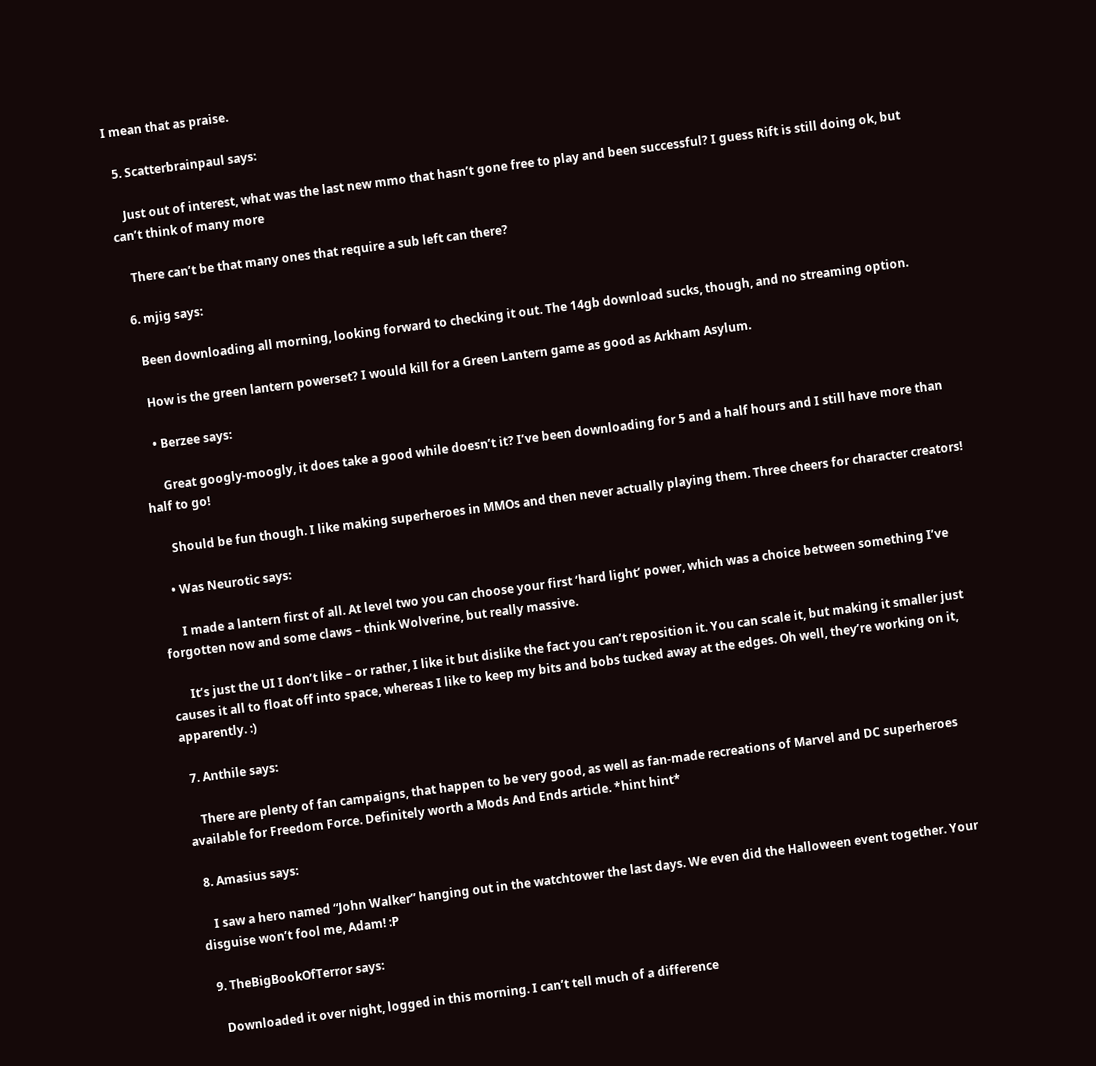I mean that as praise.

  5. Scatterbrainpaul says:

    Just out of interest, what was the last new mmo that hasn’t gone free to play and been successful? I guess Rift is still doing ok, but can’t think of many more

    There can’t be that many ones that require a sub left can there?

  6. mjig says:

    Been downloading all morning, looking forward to checking it out. The 14gb download sucks, though, and no streaming option.

    How is the green lantern powerset? I would kill for a Green Lantern game as good as Arkham Asylum.

    • Berzee says:

      Great googly-moogly, it does take a good while doesn’t it? I’ve been downloading for 5 and a half hours and I still have more than half to go!

      Should be fun though. I like making superheroes in MMOs and then never actually playing them. Three cheers for character creators!

    • Was Neurotic says:

      I made a lantern first of all. At level two you can choose your first ‘hard light’ power, which was a choice between something I’ve forgotten now and some claws – think Wolverine, but really massive.

      It’s just the UI I don’t like – or rather, I like it but dislike the fact you can’t reposition it. You can scale it, but making it smaller just causes it all to float off into space, whereas I like to keep my bits and bobs tucked away at the edges. Oh well, they’re working on it, apparently. :)

  7. Anthile says:

    There are plenty of fan campaigns, that happen to be very good, as well as fan-made recreations of Marvel and DC superheroes available for Freedom Force. Definitely worth a Mods And Ends article. *hint hint*

  8. Amasius says:

    I saw a hero named “John Walker” hanging out in the watchtower the last days. We even did the Halloween event together. Your disguise won’t fool me, Adam! :P

  9. TheBigBookOfTerror says:

    Downloaded it over night, logged in this morning. I can’t tell much of a difference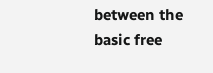between the basic free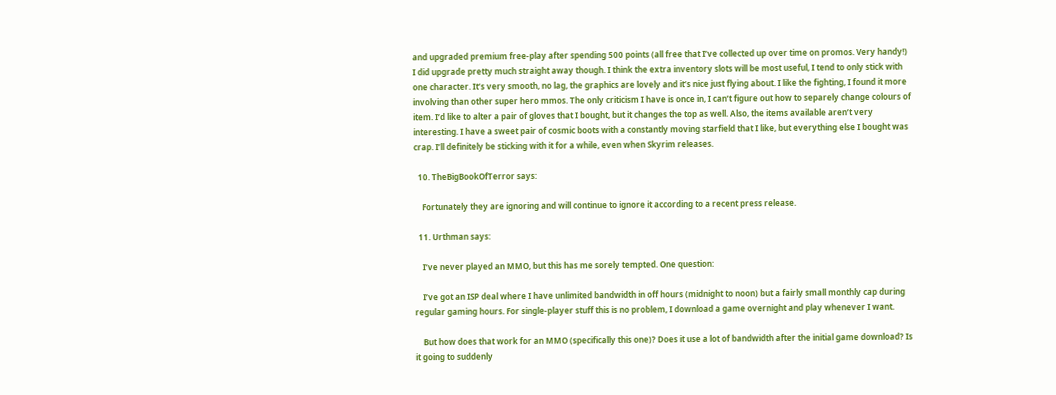and upgraded premium free-play after spending 500 points (all free that I’ve collected up over time on promos. Very handy!) I did upgrade pretty much straight away though. I think the extra inventory slots will be most useful, I tend to only stick with one character. It’s very smooth, no lag, the graphics are lovely and it’s nice just flying about. I like the fighting, I found it more involving than other super hero mmos. The only criticism I have is once in, I can’t figure out how to separely change colours of item. I’d like to alter a pair of gloves that I bought, but it changes the top as well. Also, the items available aren’t very interesting. I have a sweet pair of cosmic boots with a constantly moving starfield that I like, but everything else I bought was crap. I’ll definitely be sticking with it for a while, even when Skyrim releases.

  10. TheBigBookOfTerror says:

    Fortunately they are ignoring and will continue to ignore it according to a recent press release.

  11. Urthman says:

    I’ve never played an MMO, but this has me sorely tempted. One question:

    I’ve got an ISP deal where I have unlimited bandwidth in off hours (midnight to noon) but a fairly small monthly cap during regular gaming hours. For single-player stuff this is no problem, I download a game overnight and play whenever I want.

    But how does that work for an MMO (specifically this one)? Does it use a lot of bandwidth after the initial game download? Is it going to suddenly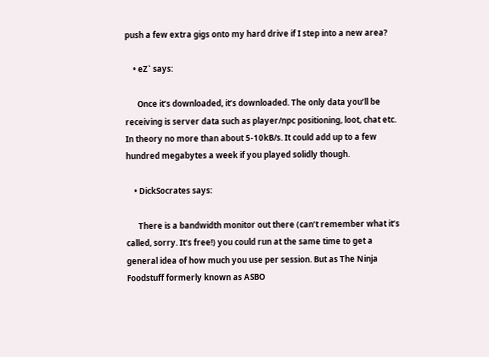push a few extra gigs onto my hard drive if I step into a new area?

    • eZ` says:

      Once it’s downloaded, it’s downloaded. The only data you’ll be receiving is server data such as player/npc positioning, loot, chat etc. In theory no more than about 5-10kB/s. It could add up to a few hundred megabytes a week if you played solidly though.

    • DickSocrates says:

      There is a bandwidth monitor out there (can’t remember what it’s called, sorry. It’s free!) you could run at the same time to get a general idea of how much you use per session. But as The Ninja Foodstuff formerly known as ASBO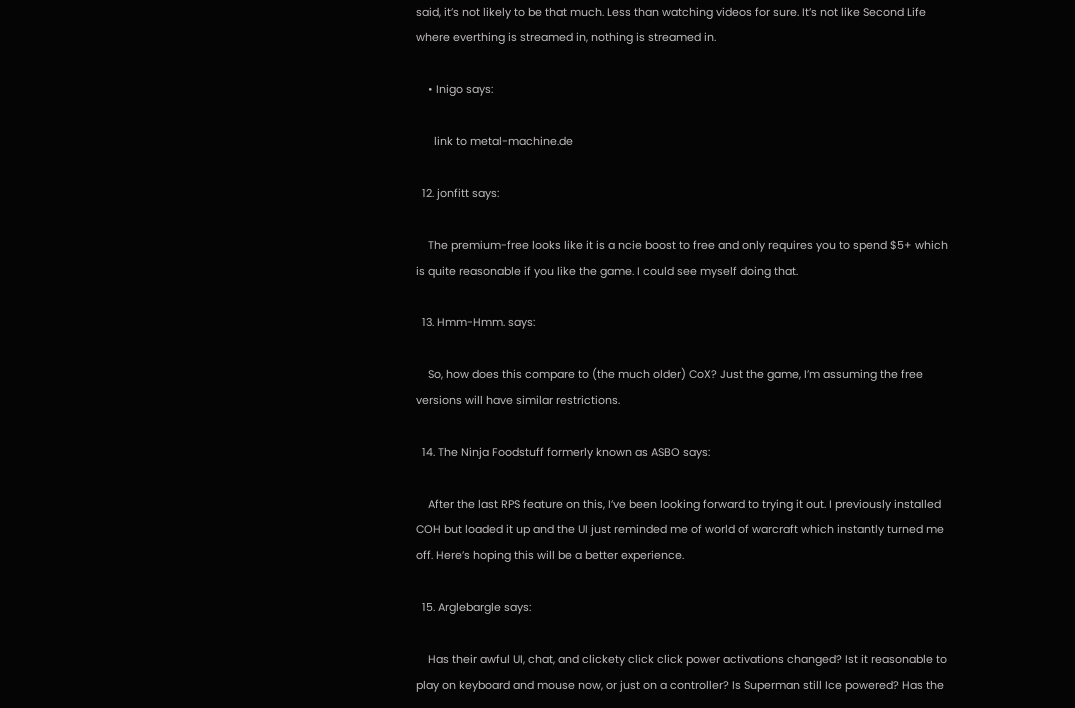said, it’s not likely to be that much. Less than watching videos for sure. It’s not like Second Life where everthing is streamed in, nothing is streamed in.

    • Inigo says:

      link to metal-machine.de

  12. jonfitt says:

    The premium-free looks like it is a ncie boost to free and only requires you to spend $5+ which is quite reasonable if you like the game. I could see myself doing that.

  13. Hmm-Hmm. says:

    So, how does this compare to (the much older) CoX? Just the game, I’m assuming the free versions will have similar restrictions.

  14. The Ninja Foodstuff formerly known as ASBO says:

    After the last RPS feature on this, I’ve been looking forward to trying it out. I previously installed COH but loaded it up and the UI just reminded me of world of warcraft which instantly turned me off. Here’s hoping this will be a better experience.

  15. Arglebargle says:

    Has their awful UI, chat, and clickety click click power activations changed? Ist it reasonable to play on keyboard and mouse now, or just on a controller? Is Superman still Ice powered? Has the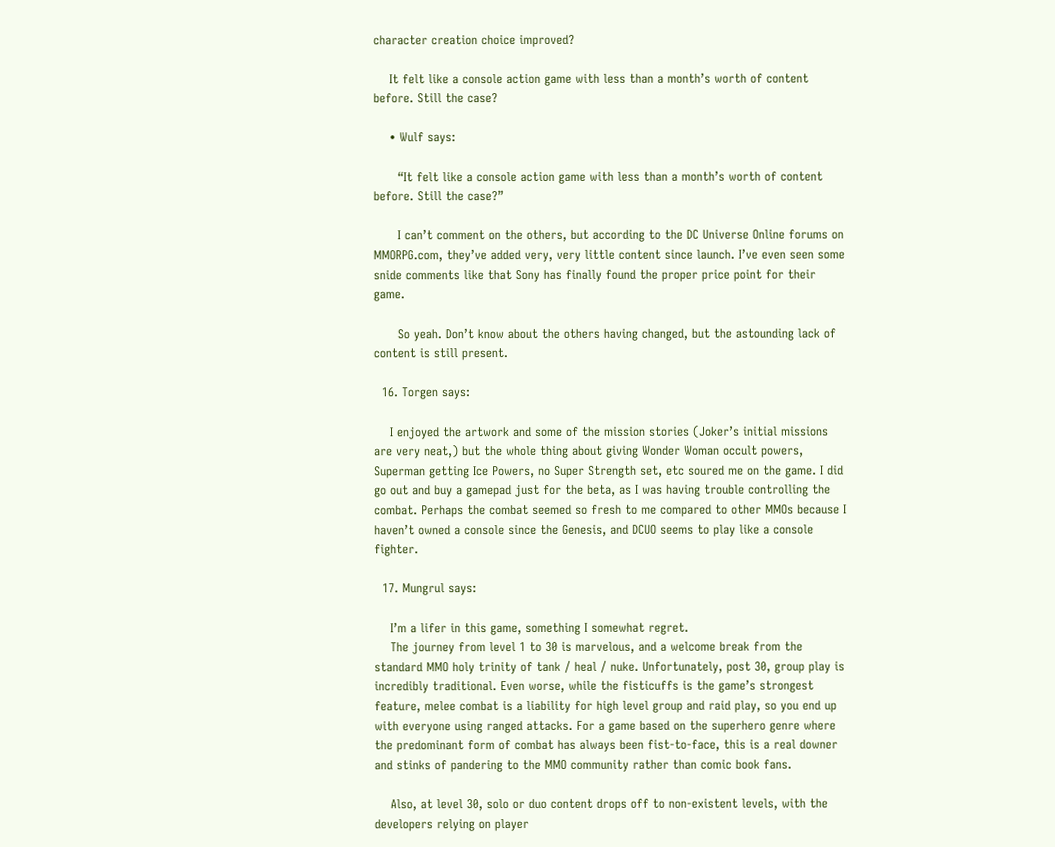character creation choice improved?

    It felt like a console action game with less than a month’s worth of content before. Still the case?

    • Wulf says:

      “It felt like a console action game with less than a month’s worth of content before. Still the case?”

      I can’t comment on the others, but according to the DC Universe Online forums on MMORPG.com, they’ve added very, very little content since launch. I’ve even seen some snide comments like that Sony has finally found the proper price point for their game.

      So yeah. Don’t know about the others having changed, but the astounding lack of content is still present.

  16. Torgen says:

    I enjoyed the artwork and some of the mission stories (Joker’s initial missions are very neat,) but the whole thing about giving Wonder Woman occult powers, Superman getting Ice Powers, no Super Strength set, etc soured me on the game. I did go out and buy a gamepad just for the beta, as I was having trouble controlling the combat. Perhaps the combat seemed so fresh to me compared to other MMOs because I haven’t owned a console since the Genesis, and DCUO seems to play like a console fighter.

  17. Mungrul says:

    I’m a lifer in this game, something I somewhat regret.
    The journey from level 1 to 30 is marvelous, and a welcome break from the standard MMO holy trinity of tank / heal / nuke. Unfortunately, post 30, group play is incredibly traditional. Even worse, while the fisticuffs is the game’s strongest feature, melee combat is a liability for high level group and raid play, so you end up with everyone using ranged attacks. For a game based on the superhero genre where the predominant form of combat has always been fist-to-face, this is a real downer and stinks of pandering to the MMO community rather than comic book fans.

    Also, at level 30, solo or duo content drops off to non-existent levels, with the developers relying on player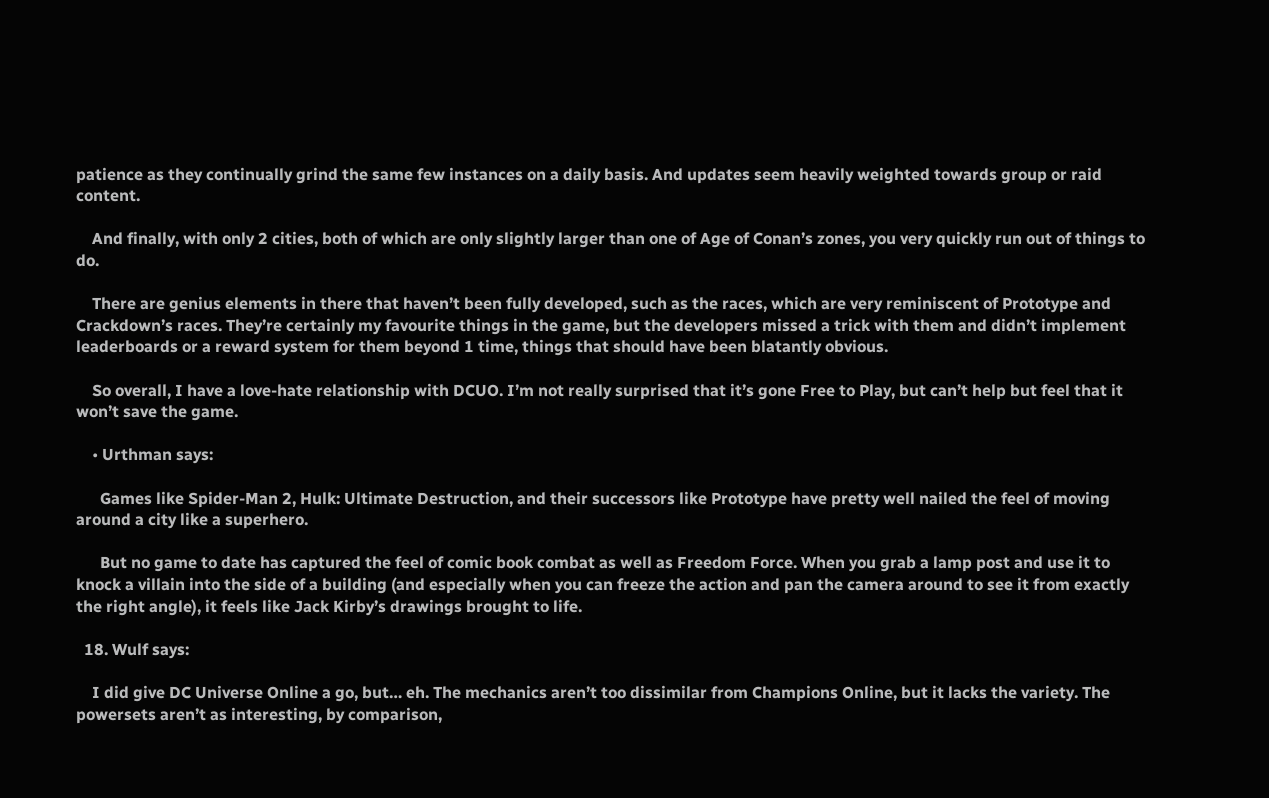patience as they continually grind the same few instances on a daily basis. And updates seem heavily weighted towards group or raid content.

    And finally, with only 2 cities, both of which are only slightly larger than one of Age of Conan’s zones, you very quickly run out of things to do.

    There are genius elements in there that haven’t been fully developed, such as the races, which are very reminiscent of Prototype and Crackdown’s races. They’re certainly my favourite things in the game, but the developers missed a trick with them and didn’t implement leaderboards or a reward system for them beyond 1 time, things that should have been blatantly obvious.

    So overall, I have a love-hate relationship with DCUO. I’m not really surprised that it’s gone Free to Play, but can’t help but feel that it won’t save the game.

    • Urthman says:

      Games like Spider-Man 2, Hulk: Ultimate Destruction, and their successors like Prototype have pretty well nailed the feel of moving around a city like a superhero.

      But no game to date has captured the feel of comic book combat as well as Freedom Force. When you grab a lamp post and use it to knock a villain into the side of a building (and especially when you can freeze the action and pan the camera around to see it from exactly the right angle), it feels like Jack Kirby’s drawings brought to life.

  18. Wulf says:

    I did give DC Universe Online a go, but… eh. The mechanics aren’t too dissimilar from Champions Online, but it lacks the variety. The powersets aren’t as interesting, by comparison,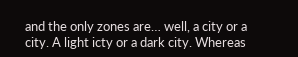and the only zones are… well, a city or a city. A light icty or a dark city. Whereas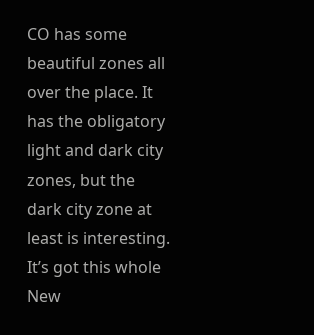CO has some beautiful zones all over the place. It has the obligatory light and dark city zones, but the dark city zone at least is interesting. It’s got this whole New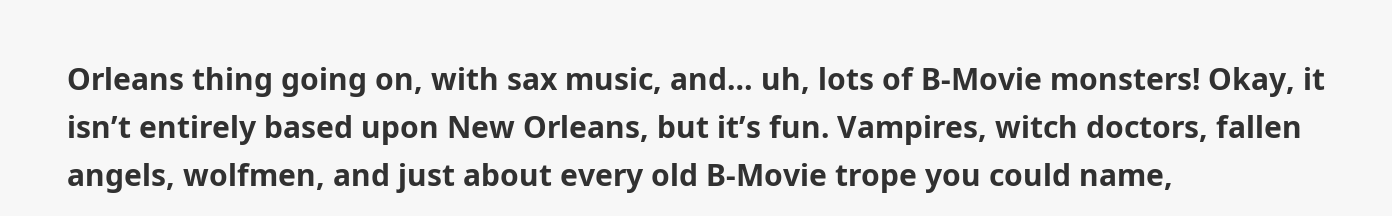Orleans thing going on, with sax music, and… uh, lots of B-Movie monsters! Okay, it isn’t entirely based upon New Orleans, but it’s fun. Vampires, witch doctors, fallen angels, wolfmen, and just about every old B-Movie trope you could name,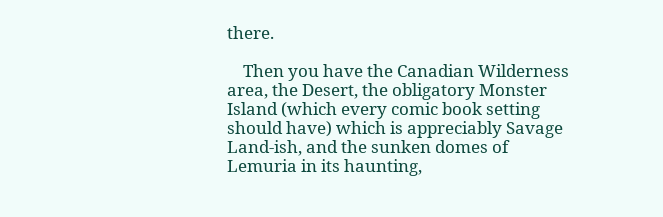there.

    Then you have the Canadian Wilderness area, the Desert, the obligatory Monster Island (which every comic book setting should have) which is appreciably Savage Land-ish, and the sunken domes of Lemuria in its haunting,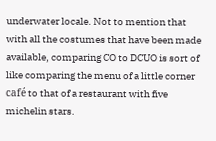underwater locale. Not to mention that with all the costumes that have been made available, comparing CO to DCUO is sort of like comparing the menu of a little corner café to that of a restaurant with five michelin stars.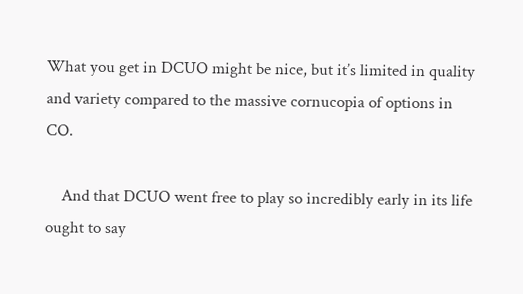What you get in DCUO might be nice, but it’s limited in quality and variety compared to the massive cornucopia of options in CO.

    And that DCUO went free to play so incredibly early in its life ought to say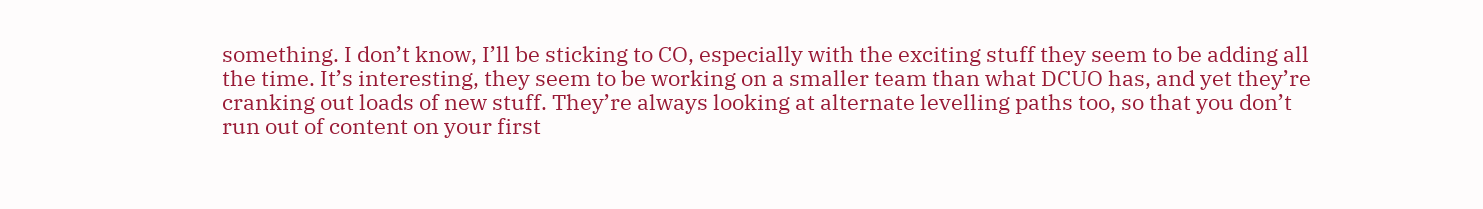something. I don’t know, I’ll be sticking to CO, especially with the exciting stuff they seem to be adding all the time. It’s interesting, they seem to be working on a smaller team than what DCUO has, and yet they’re cranking out loads of new stuff. They’re always looking at alternate levelling paths too, so that you don’t run out of content on your first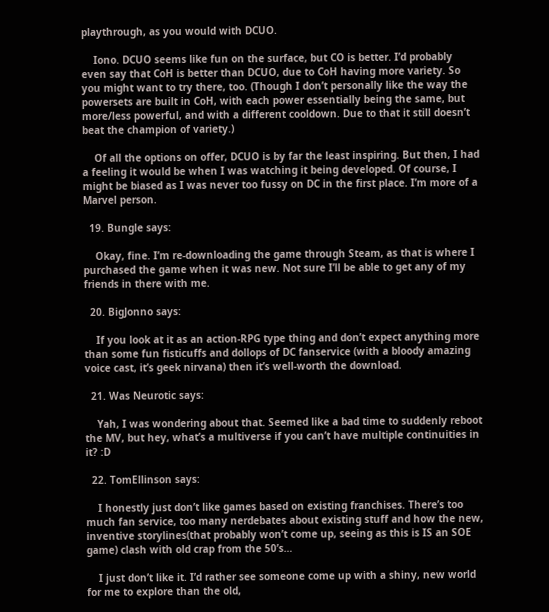playthrough, as you would with DCUO.

    Iono. DCUO seems like fun on the surface, but CO is better. I’d probably even say that CoH is better than DCUO, due to CoH having more variety. So you might want to try there, too. (Though I don’t personally like the way the powersets are built in CoH, with each power essentially being the same, but more/less powerful, and with a different cooldown. Due to that it still doesn’t beat the champion of variety.)

    Of all the options on offer, DCUO is by far the least inspiring. But then, I had a feeling it would be when I was watching it being developed. Of course, I might be biased as I was never too fussy on DC in the first place. I’m more of a Marvel person.

  19. Bungle says:

    Okay, fine. I’m re-downloading the game through Steam, as that is where I purchased the game when it was new. Not sure I’ll be able to get any of my friends in there with me.

  20. BigJonno says:

    If you look at it as an action-RPG type thing and don’t expect anything more than some fun fisticuffs and dollops of DC fanservice (with a bloody amazing voice cast, it’s geek nirvana) then it’s well-worth the download.

  21. Was Neurotic says:

    Yah, I was wondering about that. Seemed like a bad time to suddenly reboot the MV, but hey, what’s a multiverse if you can’t have multiple continuities in it? :D

  22. TomEllinson says:

    I honestly just don’t like games based on existing franchises. There’s too much fan service, too many nerdebates about existing stuff and how the new, inventive storylines(that probably won’t come up, seeing as this is IS an SOE game) clash with old crap from the 50’s…

    I just don’t like it. I’d rather see someone come up with a shiny, new world for me to explore than the old,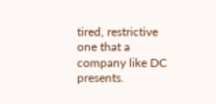tired, restrictive one that a company like DC presents.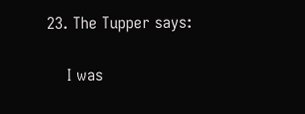23. The Tupper says:

    I was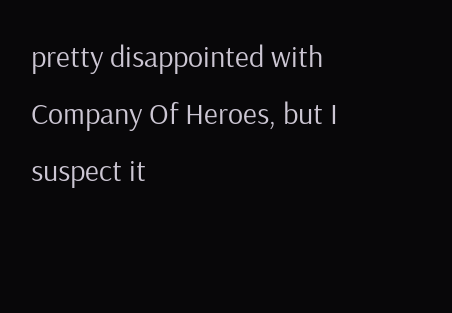pretty disappointed with Company Of Heroes, but I suspect it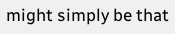might simply be that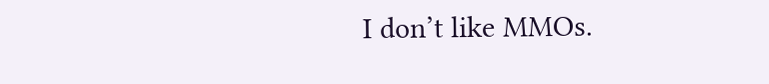I don’t like MMOs.